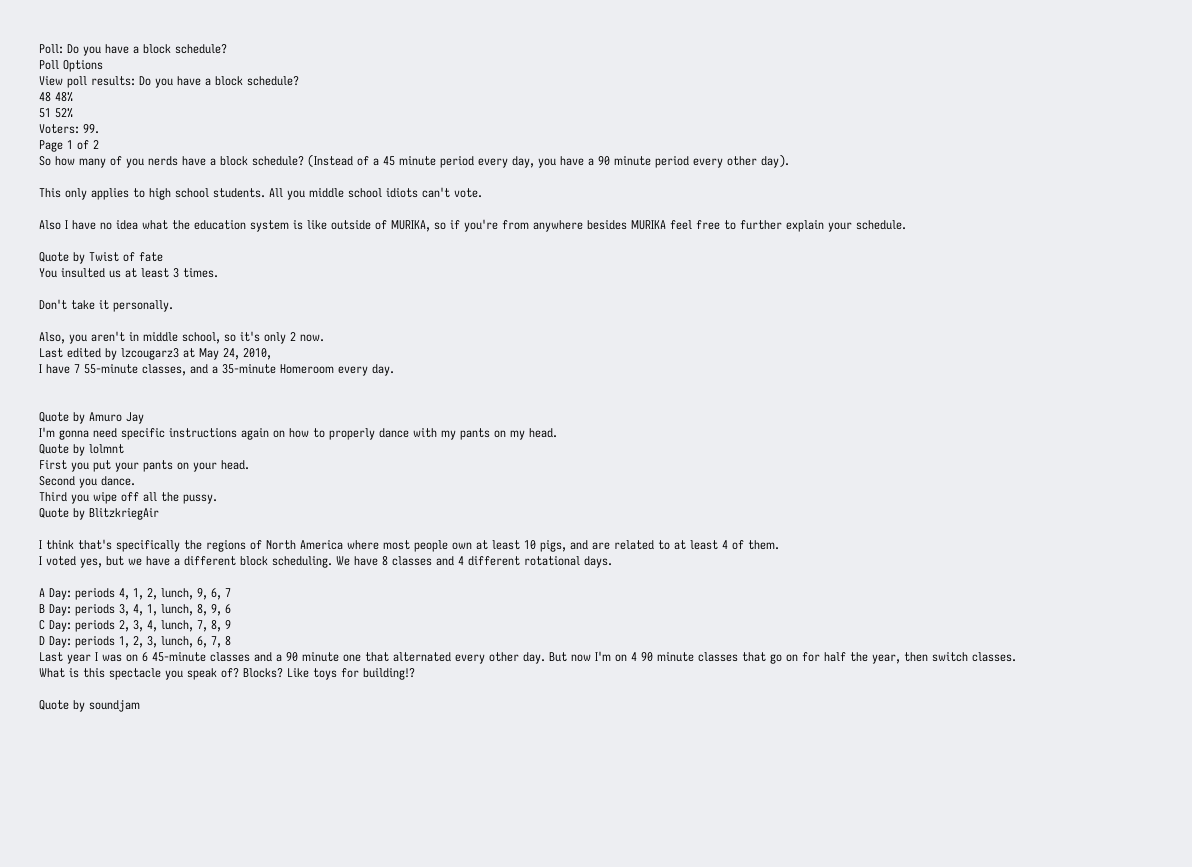Poll: Do you have a block schedule?
Poll Options
View poll results: Do you have a block schedule?
48 48%
51 52%
Voters: 99.
Page 1 of 2
So how many of you nerds have a block schedule? (Instead of a 45 minute period every day, you have a 90 minute period every other day).

This only applies to high school students. All you middle school idiots can't vote.

Also I have no idea what the education system is like outside of MURIKA, so if you're from anywhere besides MURIKA feel free to further explain your schedule.

Quote by Twist of fate
You insulted us at least 3 times.

Don't take it personally.

Also, you aren't in middle school, so it's only 2 now.
Last edited by lzcougarz3 at May 24, 2010,
I have 7 55-minute classes, and a 35-minute Homeroom every day.


Quote by Amuro Jay
I'm gonna need specific instructions again on how to properly dance with my pants on my head.
Quote by lolmnt
First you put your pants on your head.
Second you dance.
Third you wipe off all the pussy.
Quote by BlitzkriegAir

I think that's specifically the regions of North America where most people own at least 10 pigs, and are related to at least 4 of them.
I voted yes, but we have a different block scheduling. We have 8 classes and 4 different rotational days.

A Day: periods 4, 1, 2, lunch, 9, 6, 7
B Day: periods 3, 4, 1, lunch, 8, 9, 6
C Day: periods 2, 3, 4, lunch, 7, 8, 9
D Day: periods 1, 2, 3, lunch, 6, 7, 8
Last year I was on 6 45-minute classes and a 90 minute one that alternated every other day. But now I'm on 4 90 minute classes that go on for half the year, then switch classes.
What is this spectacle you speak of? Blocks? Like toys for building!?

Quote by soundjam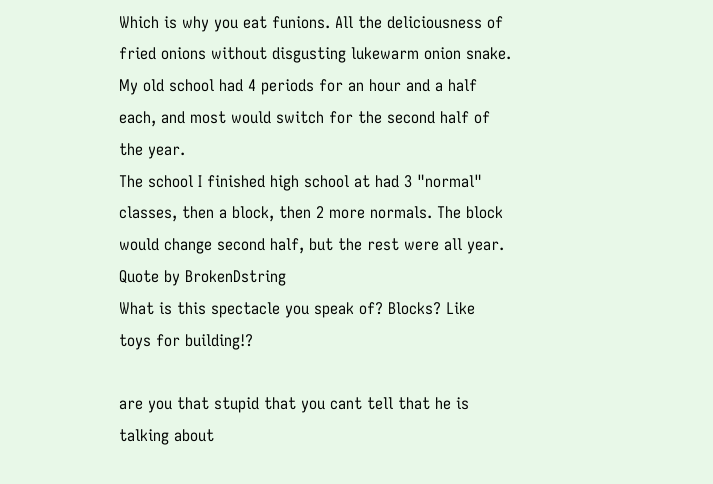Which is why you eat funions. All the deliciousness of fried onions without disgusting lukewarm onion snake.
My old school had 4 periods for an hour and a half each, and most would switch for the second half of the year.
The school I finished high school at had 3 "normal" classes, then a block, then 2 more normals. The block would change second half, but the rest were all year.
Quote by BrokenDstring
What is this spectacle you speak of? Blocks? Like toys for building!?

are you that stupid that you cant tell that he is talking about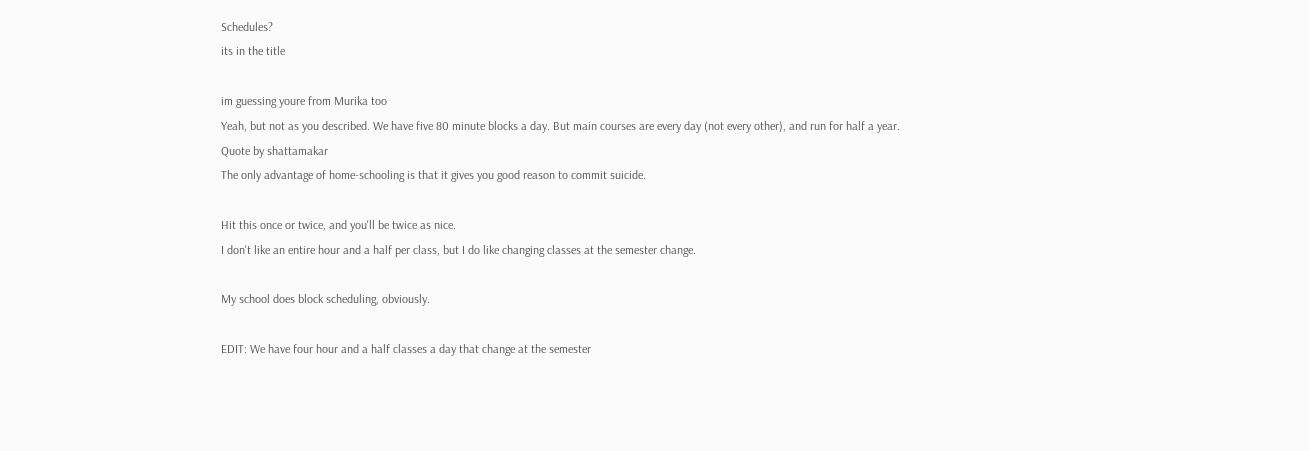Schedules?
its in the title

im guessing youre from Murika too
Yeah, but not as you described. We have five 80 minute blocks a day. But main courses are every day (not every other), and run for half a year.
Quote by shattamakar
The only advantage of home-schooling is that it gives you good reason to commit suicide.

Hit this once or twice, and you'll be twice as nice.
I don't like an entire hour and a half per class, but I do like changing classes at the semester change.

My school does block scheduling, obviously.

EDIT: We have four hour and a half classes a day that change at the semester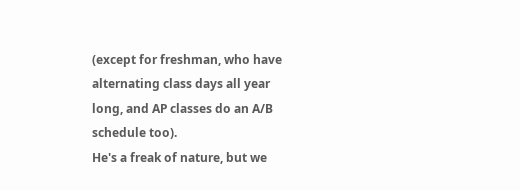(except for freshman, who have alternating class days all year long, and AP classes do an A/B schedule too).
He's a freak of nature, but we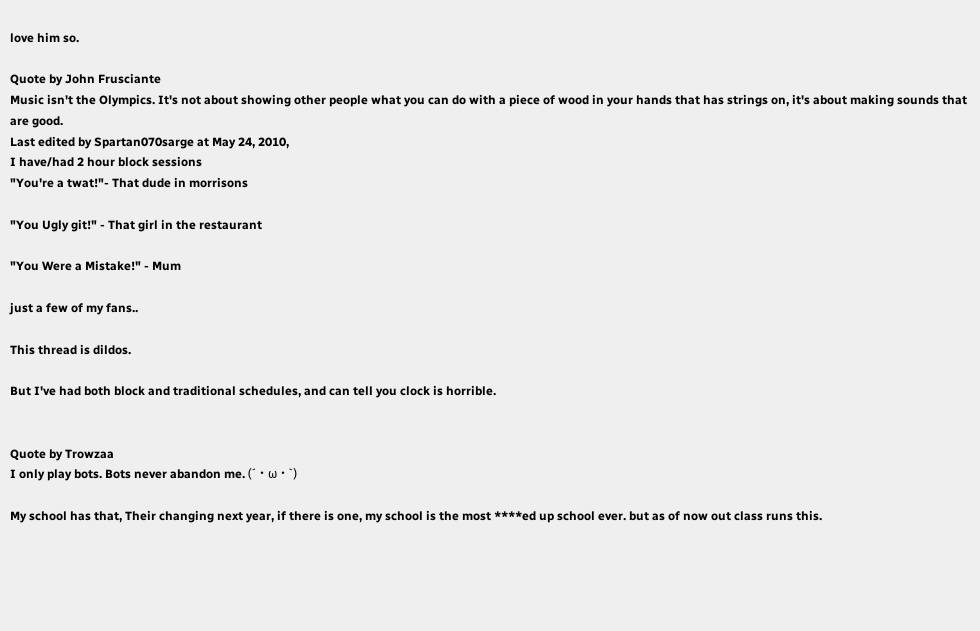love him so.

Quote by John Frusciante
Music isn't the Olympics. It's not about showing other people what you can do with a piece of wood in your hands that has strings on, it's about making sounds that are good.
Last edited by Spartan070sarge at May 24, 2010,
I have/had 2 hour block sessions
"You're a twat!"- That dude in morrisons

"You Ugly git!" - That girl in the restaurant

"You Were a Mistake!" - Mum

just a few of my fans..

This thread is dildos.

But I've had both block and traditional schedules, and can tell you clock is horrible.


Quote by Trowzaa
I only play bots. Bots never abandon me. (´・ω・`)

My school has that, Their changing next year, if there is one, my school is the most ****ed up school ever. but as of now out class runs this.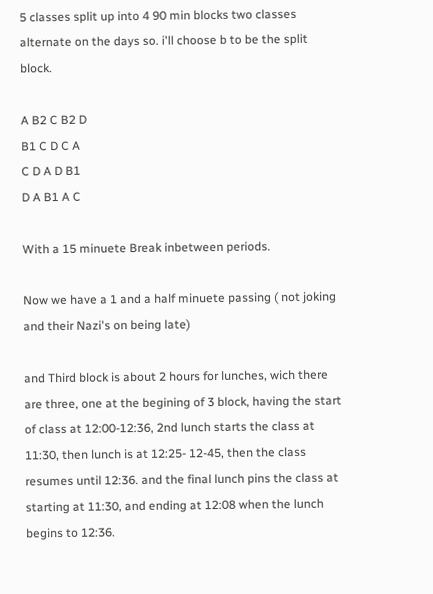5 classes split up into 4 90 min blocks two classes alternate on the days so. i'll choose b to be the split block.

A B2 C B2 D
B1 C D C A
C D A D B1
D A B1 A C

With a 15 minuete Break inbetween periods.

Now we have a 1 and a half minuete passing ( not joking and their Nazi's on being late)

and Third block is about 2 hours for lunches, wich there are three, one at the begining of 3 block, having the start of class at 12:00-12:36, 2nd lunch starts the class at 11:30, then lunch is at 12:25- 12-45, then the class resumes until 12:36. and the final lunch pins the class at starting at 11:30, and ending at 12:08 when the lunch begins to 12:36.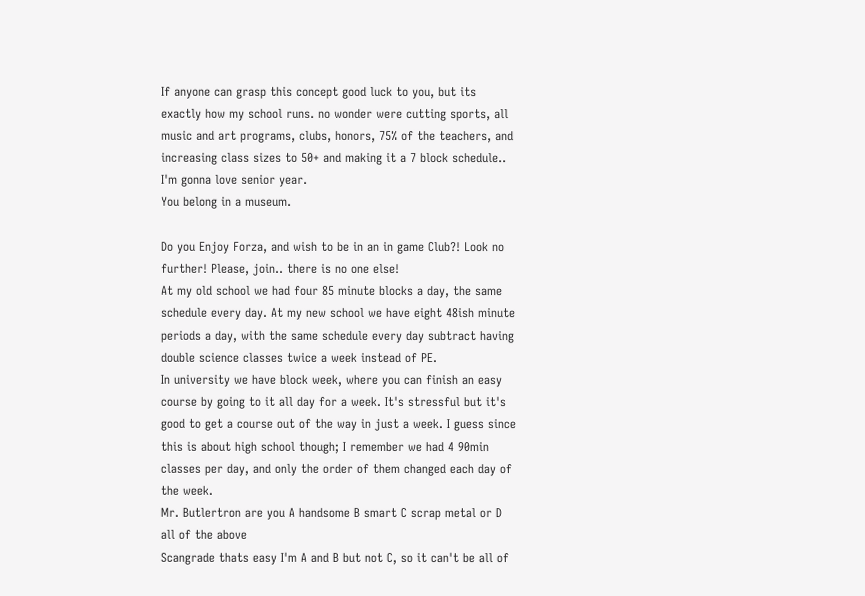If anyone can grasp this concept good luck to you, but its exactly how my school runs. no wonder were cutting sports, all music and art programs, clubs, honors, 75% of the teachers, and increasing class sizes to 50+ and making it a 7 block schedule.. I'm gonna love senior year.
You belong in a museum.

Do you Enjoy Forza, and wish to be in an in game Club?! Look no further! Please, join.. there is no one else!
At my old school we had four 85 minute blocks a day, the same schedule every day. At my new school we have eight 48ish minute periods a day, with the same schedule every day subtract having double science classes twice a week instead of PE.
In university we have block week, where you can finish an easy course by going to it all day for a week. It's stressful but it's good to get a course out of the way in just a week. I guess since this is about high school though; I remember we had 4 90min classes per day, and only the order of them changed each day of the week.
Mr. Butlertron are you A handsome B smart C scrap metal or D all of the above
Scangrade thats easy I'm A and B but not C, so it can't be all of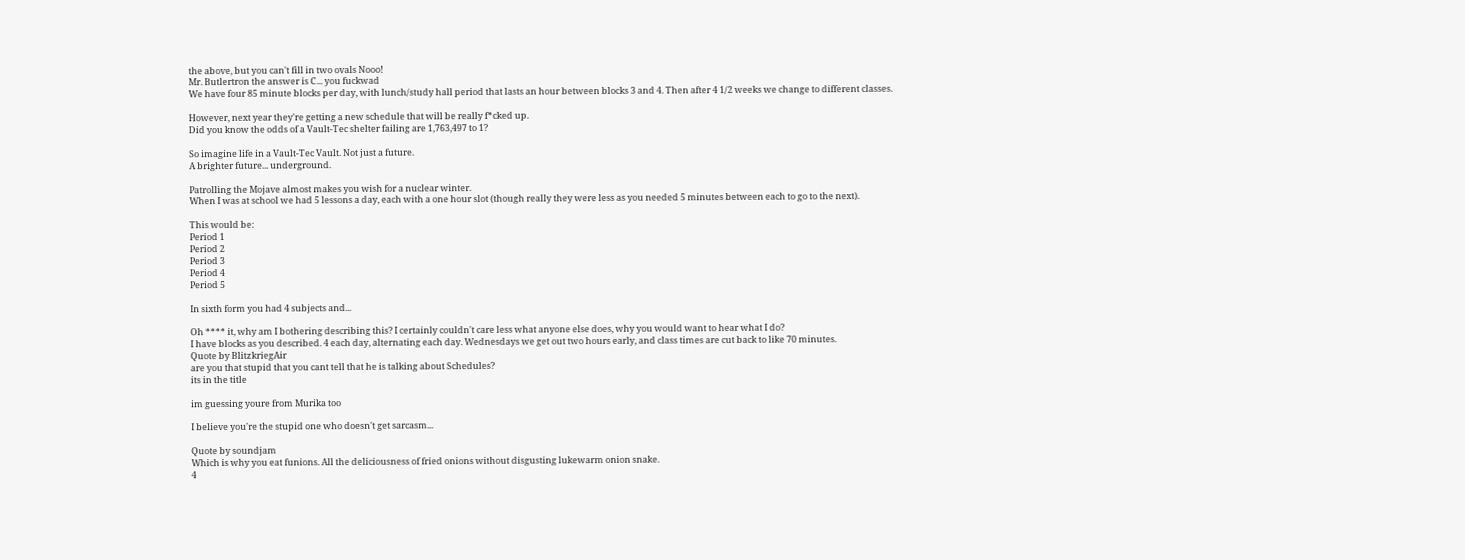the above, but you can't fill in two ovals Nooo!
Mr. Butlertron the answer is C... you fuckwad
We have four 85 minute blocks per day, with lunch/study hall period that lasts an hour between blocks 3 and 4. Then after 4 1/2 weeks we change to different classes.

However, next year they're getting a new schedule that will be really f*cked up.
Did you know the odds of a Vault-Tec shelter failing are 1,763,497 to 1?

So imagine life in a Vault-Tec Vault. Not just a future.
A brighter future... underground.

Patrolling the Mojave almost makes you wish for a nuclear winter.
When I was at school we had 5 lessons a day, each with a one hour slot (though really they were less as you needed 5 minutes between each to go to the next).

This would be:
Period 1
Period 2
Period 3
Period 4
Period 5

In sixth form you had 4 subjects and...

Oh **** it, why am I bothering describing this? I certainly couldn't care less what anyone else does, why you would want to hear what I do?
I have blocks as you described. 4 each day, alternating each day. Wednesdays we get out two hours early, and class times are cut back to like 70 minutes.
Quote by BlitzkriegAir
are you that stupid that you cant tell that he is talking about Schedules?
its in the title

im guessing youre from Murika too

I believe you're the stupid one who doesn't get sarcasm...

Quote by soundjam
Which is why you eat funions. All the deliciousness of fried onions without disgusting lukewarm onion snake.
4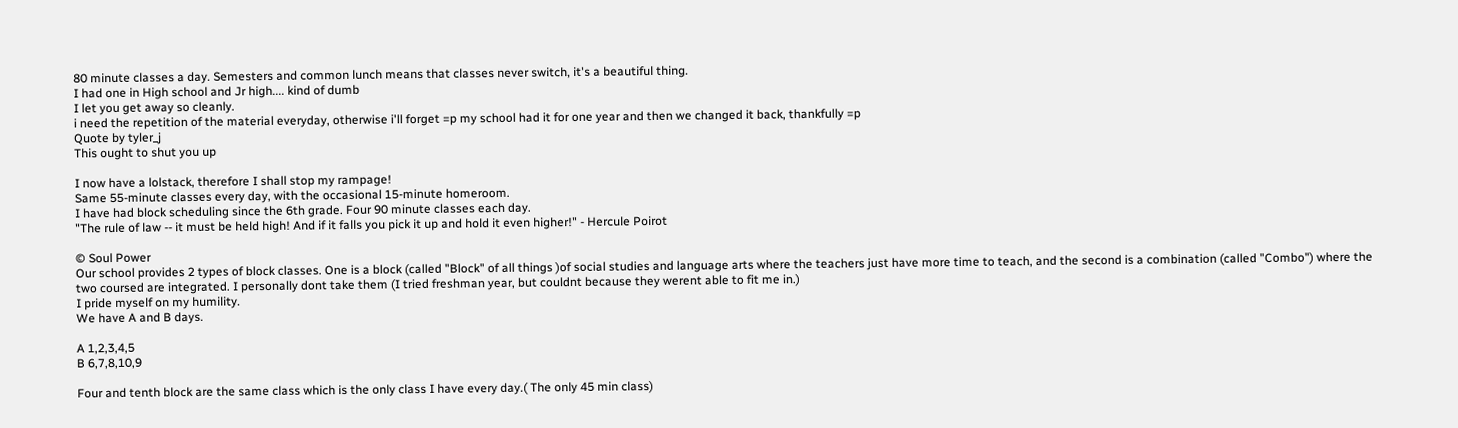80 minute classes a day. Semesters and common lunch means that classes never switch, it's a beautiful thing.
I had one in High school and Jr high.... kind of dumb
I let you get away so cleanly.
i need the repetition of the material everyday, otherwise i'll forget =p my school had it for one year and then we changed it back, thankfully =p
Quote by tyler_j
This ought to shut you up

I now have a lolstack, therefore I shall stop my rampage!
Same 55-minute classes every day, with the occasional 15-minute homeroom.
I have had block scheduling since the 6th grade. Four 90 minute classes each day.
"The rule of law -- it must be held high! And if it falls you pick it up and hold it even higher!" - Hercule Poirot

© Soul Power
Our school provides 2 types of block classes. One is a block (called "Block" of all things )of social studies and language arts where the teachers just have more time to teach, and the second is a combination (called "Combo") where the two coursed are integrated. I personally dont take them (I tried freshman year, but couldnt because they werent able to fit me in.)
I pride myself on my humility.
We have A and B days.

A 1,2,3,4,5
B 6,7,8,10,9

Four and tenth block are the same class which is the only class I have every day.( The only 45 min class)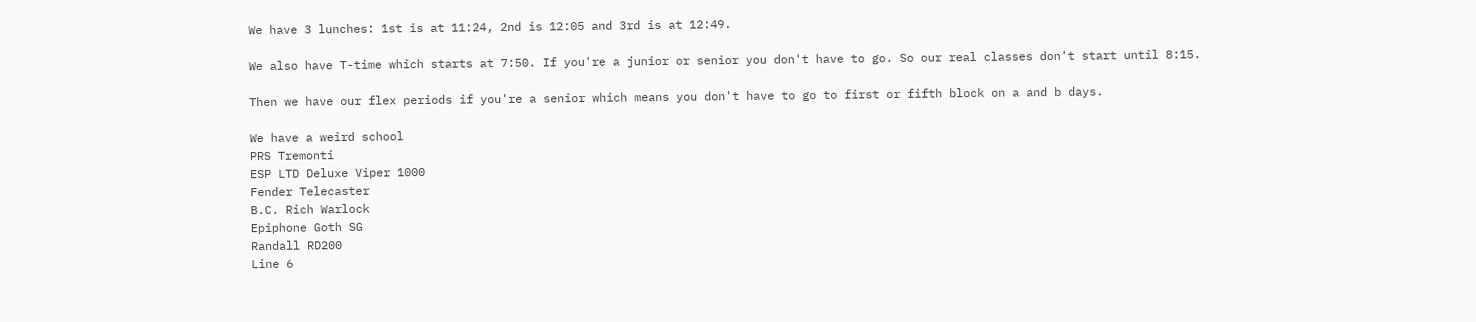We have 3 lunches: 1st is at 11:24, 2nd is 12:05 and 3rd is at 12:49.

We also have T-time which starts at 7:50. If you're a junior or senior you don't have to go. So our real classes don't start until 8:15.

Then we have our flex periods if you're a senior which means you don't have to go to first or fifth block on a and b days.

We have a weird school
PRS Tremonti
ESP LTD Deluxe Viper 1000
Fender Telecaster
B.C. Rich Warlock
Epiphone Goth SG
Randall RD200
Line 6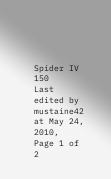Spider IV 150
Last edited by mustaine42 at May 24, 2010,
Page 1 of 2